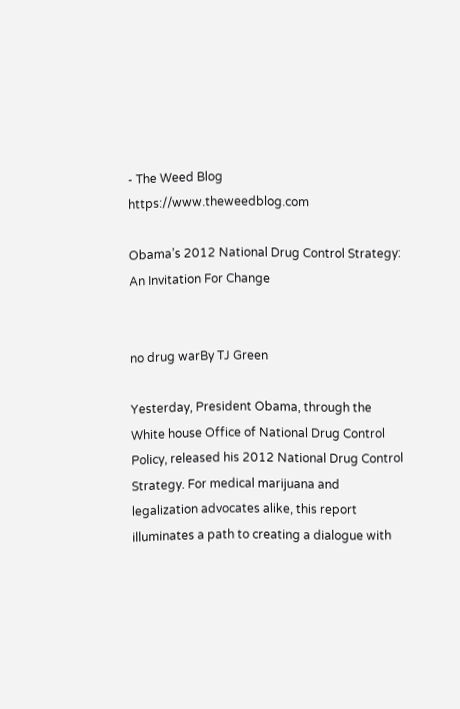- The Weed Blog https://www.theweedblog.com

Obama’s 2012 National Drug Control Strategy: An Invitation For Change


no drug warBy TJ Green

Yesterday, President Obama, through the White house Office of National Drug Control Policy, released his 2012 National Drug Control Strategy. For medical marijuana and legalization advocates alike, this report illuminates a path to creating a dialogue with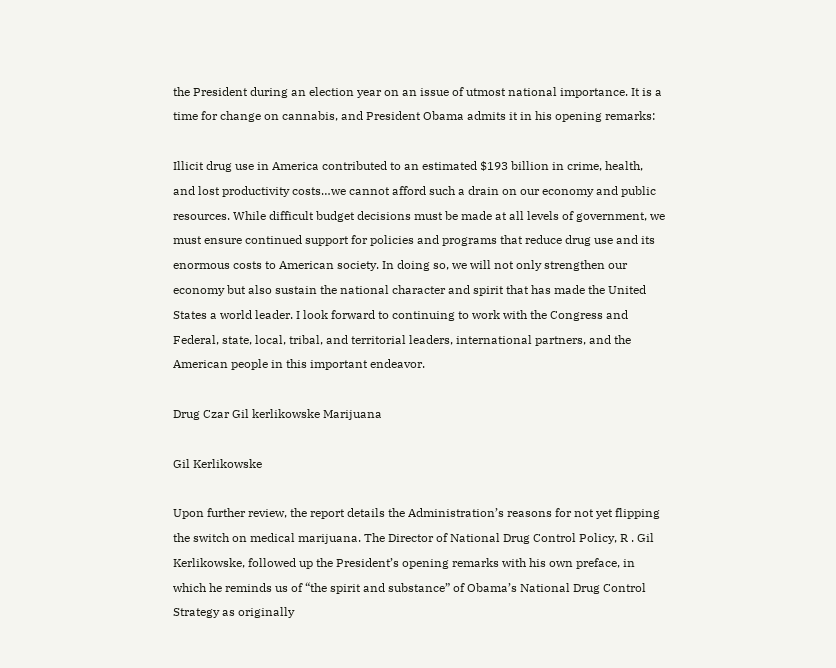the President during an election year on an issue of utmost national importance. It is a time for change on cannabis, and President Obama admits it in his opening remarks:

Illicit drug use in America contributed to an estimated $193 billion in crime, health, and lost productivity costs…we cannot afford such a drain on our economy and public resources. While difficult budget decisions must be made at all levels of government, we must ensure continued support for policies and programs that reduce drug use and its enormous costs to American society. In doing so, we will not only strengthen our economy but also sustain the national character and spirit that has made the United States a world leader. I look forward to continuing to work with the Congress and Federal, state, local, tribal, and territorial leaders, international partners, and the American people in this important endeavor.

Drug Czar Gil kerlikowske Marijuana

Gil Kerlikowske

Upon further review, the report details the Administration’s reasons for not yet flipping the switch on medical marijuana. The Director of National Drug Control Policy, R . Gil Kerlikowske, followed up the President’s opening remarks with his own preface, in which he reminds us of “the spirit and substance” of Obama’s National Drug Control Strategy as originally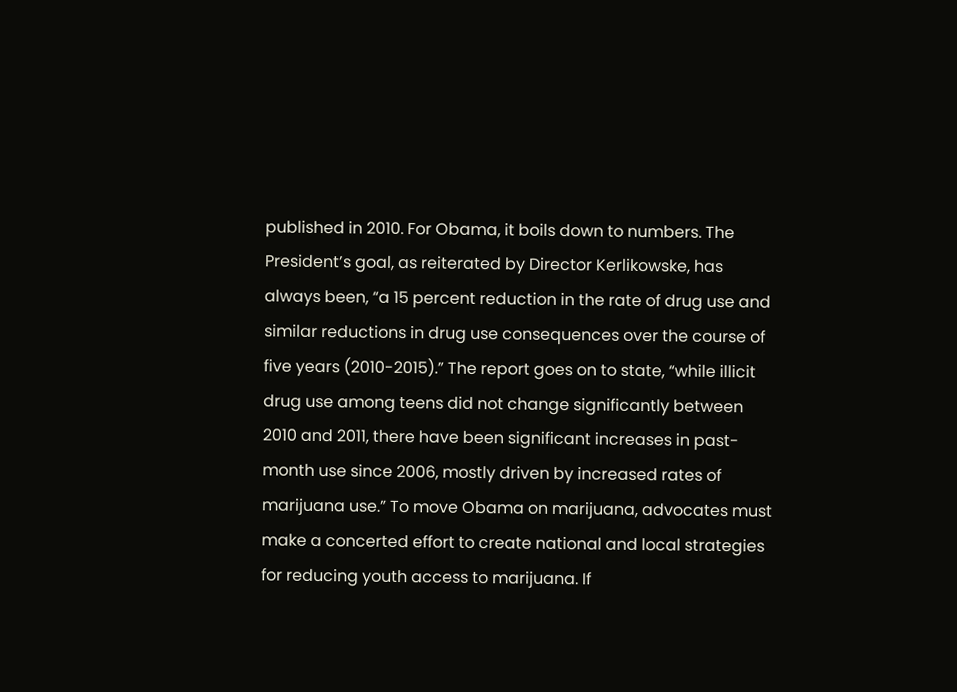published in 2010. For Obama, it boils down to numbers. The President’s goal, as reiterated by Director Kerlikowske, has always been, “a 15 percent reduction in the rate of drug use and similar reductions in drug use consequences over the course of five years (2010-2015).” The report goes on to state, “while illicit drug use among teens did not change significantly between 2010 and 2011, there have been significant increases in past-month use since 2006, mostly driven by increased rates of marijuana use.” To move Obama on marijuana, advocates must make a concerted effort to create national and local strategies for reducing youth access to marijuana. If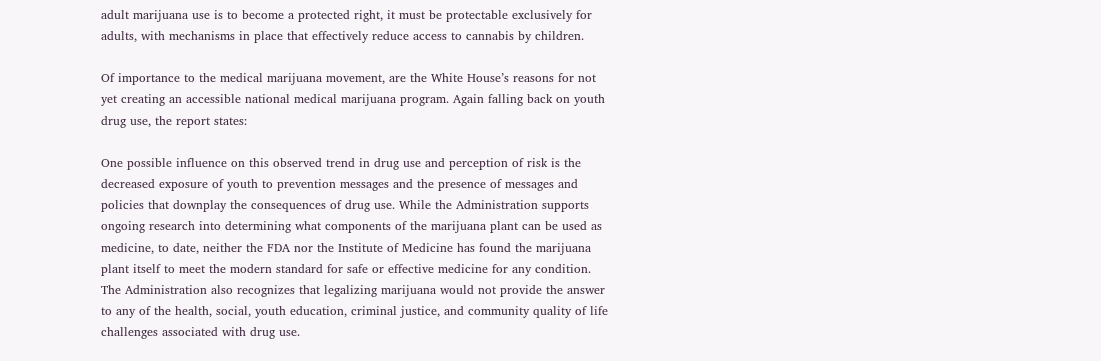adult marijuana use is to become a protected right, it must be protectable exclusively for adults, with mechanisms in place that effectively reduce access to cannabis by children.

Of importance to the medical marijuana movement, are the White House’s reasons for not yet creating an accessible national medical marijuana program. Again falling back on youth drug use, the report states:

One possible influence on this observed trend in drug use and perception of risk is the decreased exposure of youth to prevention messages and the presence of messages and policies that downplay the consequences of drug use. While the Administration supports ongoing research into determining what components of the marijuana plant can be used as medicine, to date, neither the FDA nor the Institute of Medicine has found the marijuana plant itself to meet the modern standard for safe or effective medicine for any condition. The Administration also recognizes that legalizing marijuana would not provide the answer to any of the health, social, youth education, criminal justice, and community quality of life challenges associated with drug use.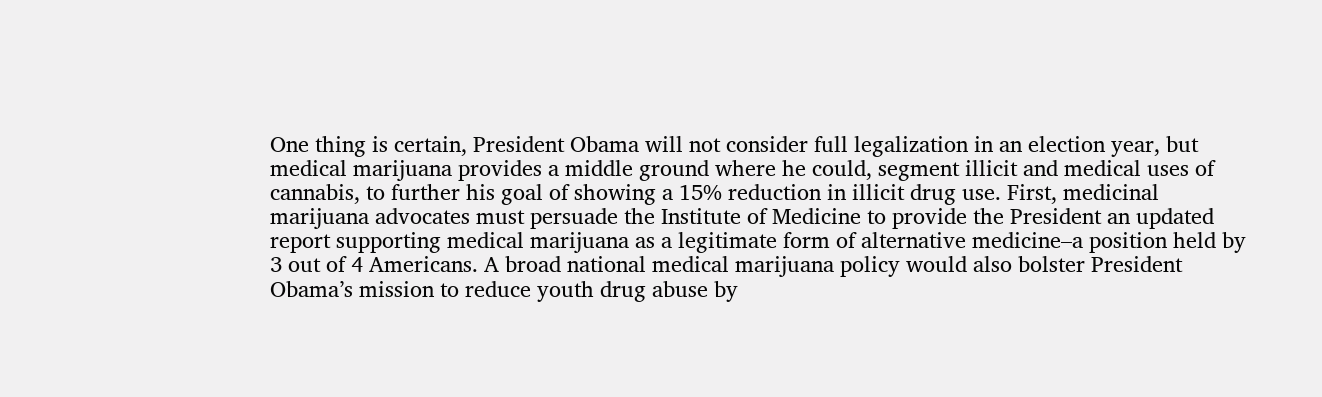One thing is certain, President Obama will not consider full legalization in an election year, but medical marijuana provides a middle ground where he could, segment illicit and medical uses of cannabis, to further his goal of showing a 15% reduction in illicit drug use. First, medicinal marijuana advocates must persuade the Institute of Medicine to provide the President an updated report supporting medical marijuana as a legitimate form of alternative medicine–a position held by 3 out of 4 Americans. A broad national medical marijuana policy would also bolster President Obama’s mission to reduce youth drug abuse by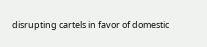disrupting cartels in favor of domestic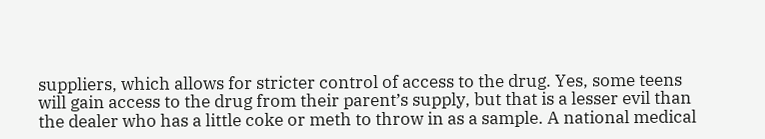suppliers, which allows for stricter control of access to the drug. Yes, some teens will gain access to the drug from their parent’s supply, but that is a lesser evil than the dealer who has a little coke or meth to throw in as a sample. A national medical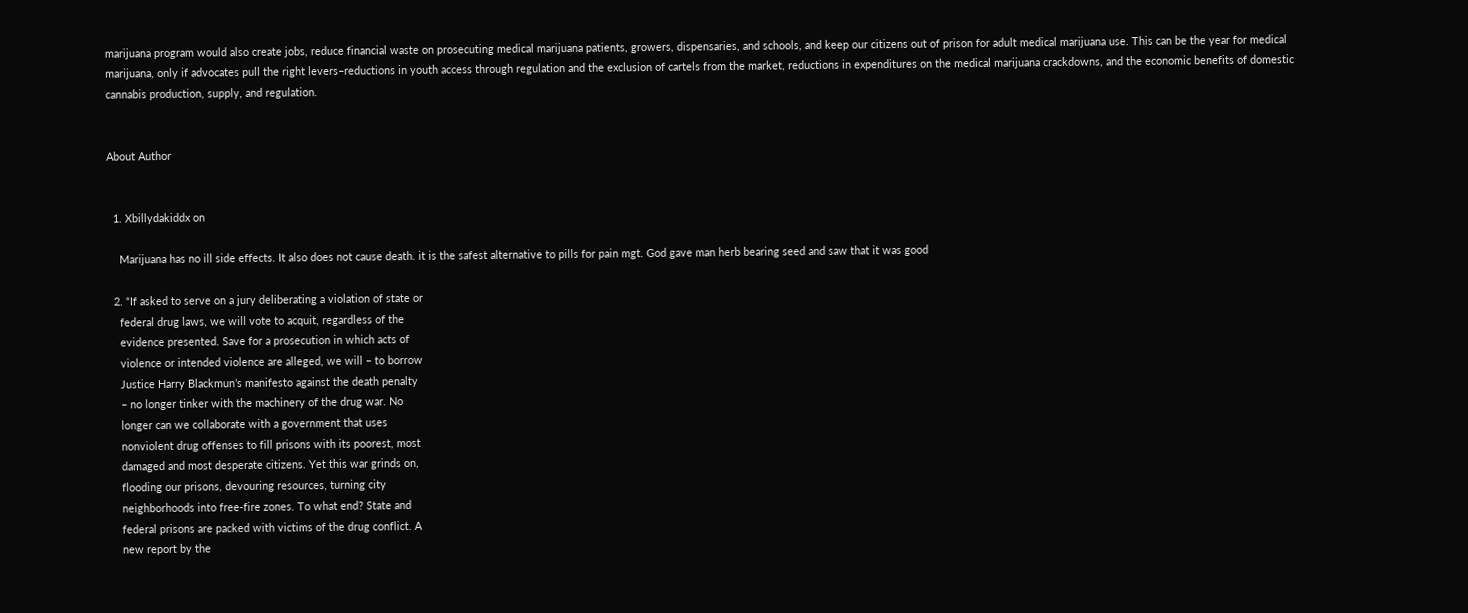marijuana program would also create jobs, reduce financial waste on prosecuting medical marijuana patients, growers, dispensaries, and schools, and keep our citizens out of prison for adult medical marijuana use. This can be the year for medical marijuana, only if advocates pull the right levers–reductions in youth access through regulation and the exclusion of cartels from the market, reductions in expenditures on the medical marijuana crackdowns, and the economic benefits of domestic cannabis production, supply, and regulation.


About Author


  1. Xbillydakiddx on

    Marijuana has no ill side effects. It also does not cause death. it is the safest alternative to pills for pain mgt. God gave man herb bearing seed and saw that it was good

  2. “If asked to serve on a jury deliberating a violation of state or
    federal drug laws, we will vote to acquit, regardless of the
    evidence presented. Save for a prosecution in which acts of
    violence or intended violence are alleged, we will – to borrow
    Justice Harry Blackmun’s manifesto against the death penalty
    – no longer tinker with the machinery of the drug war. No
    longer can we collaborate with a government that uses
    nonviolent drug offenses to fill prisons with its poorest, most
    damaged and most desperate citizens. Yet this war grinds on,
    flooding our prisons, devouring resources, turning city
    neighborhoods into free-fire zones. To what end? State and
    federal prisons are packed with victims of the drug conflict. A
    new report by the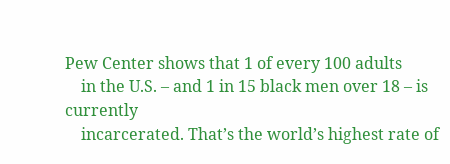Pew Center shows that 1 of every 100 adults
    in the U.S. – and 1 in 15 black men over 18 – is currently
    incarcerated. That’s the world’s highest rate of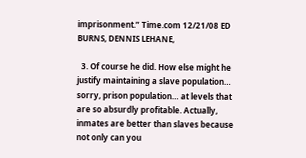imprisonment.” Time.com 12/21/08 ED BURNS, DENNIS LEHANE,

  3. Of course he did. How else might he justify maintaining a slave population… sorry, prison population… at levels that are so absurdly profitable. Actually, inmates are better than slaves because not only can you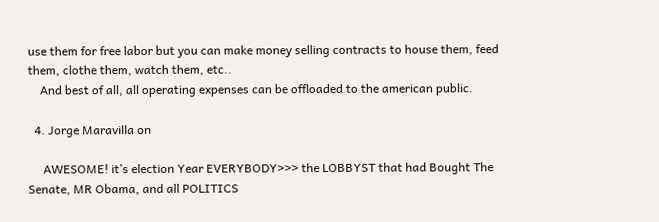use them for free labor but you can make money selling contracts to house them, feed them, clothe them, watch them, etc..
    And best of all, all operating expenses can be offloaded to the american public.

  4. Jorge Maravilla on

     AWESOME! it’s election Year EVERYBODY>>> the LOBBYST that had Bought The Senate, MR Obama, and all POLITICS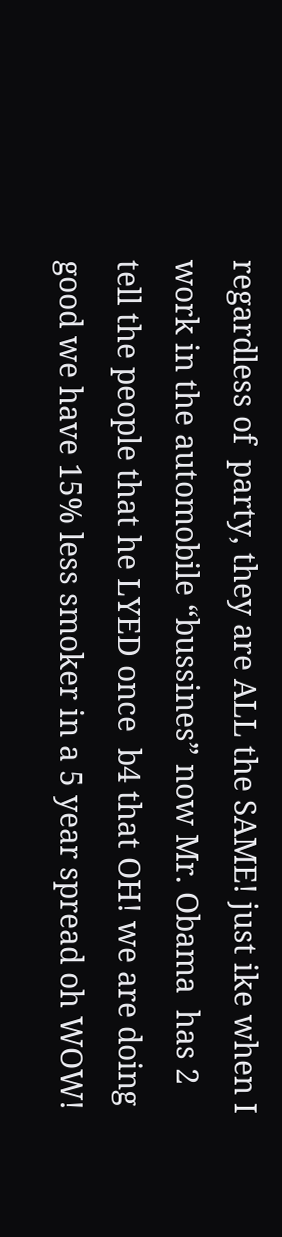regardless of  party, they are ALL the SAME! just ike when I work in the automobile “bussines” now Mr. Obama  has 2 tell the people that he LYED once  b4 that OH! we are doing good we have 15% less smoker in a 5 year spread oh WOW!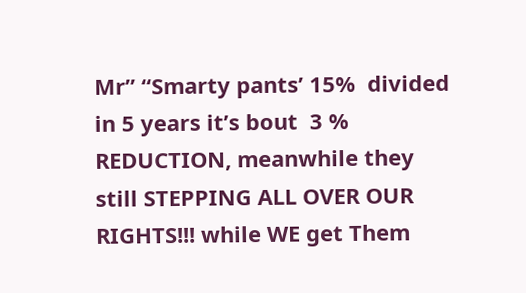Mr” “Smarty pants’ 15%  divided in 5 years it’s bout  3 % REDUCTION, meanwhile they still STEPPING ALL OVER OUR RIGHTS!!! while WE get Them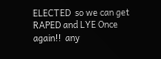ELECTED  so we can get RAPED and LYE Once  again!!  any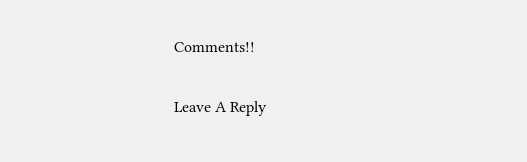Comments!!

Leave A Reply